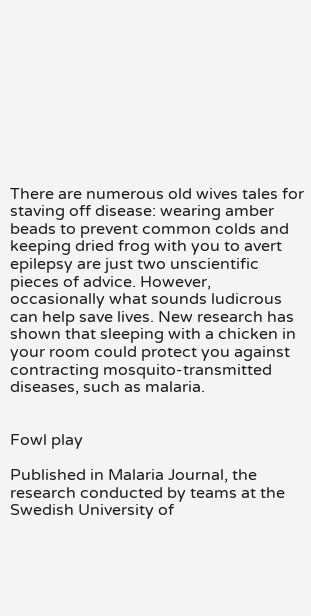There are numerous old wives tales for staving off disease: wearing amber beads to prevent common colds and keeping dried frog with you to avert epilepsy are just two unscientific pieces of advice. However, occasionally what sounds ludicrous can help save lives. New research has shown that sleeping with a chicken in your room could protect you against contracting mosquito-transmitted diseases, such as malaria.


Fowl play

Published in Malaria Journal, the research conducted by teams at the Swedish University of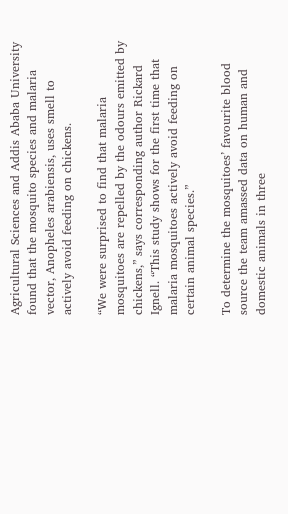Agricultural Sciences and Addis Ababa University found that the mosquito species and malaria vector, Anopheles arabiensis, uses smell to actively avoid feeding on chickens.

“We were surprised to find that malaria mosquitoes are repelled by the odours emitted by chickens,” says corresponding author Rickard Ignell. “This study shows for the first time that malaria mosquitoes actively avoid feeding on certain animal species.”

To determine the mosquitoes’ favourite blood source the team amassed data on human and domestic animals in three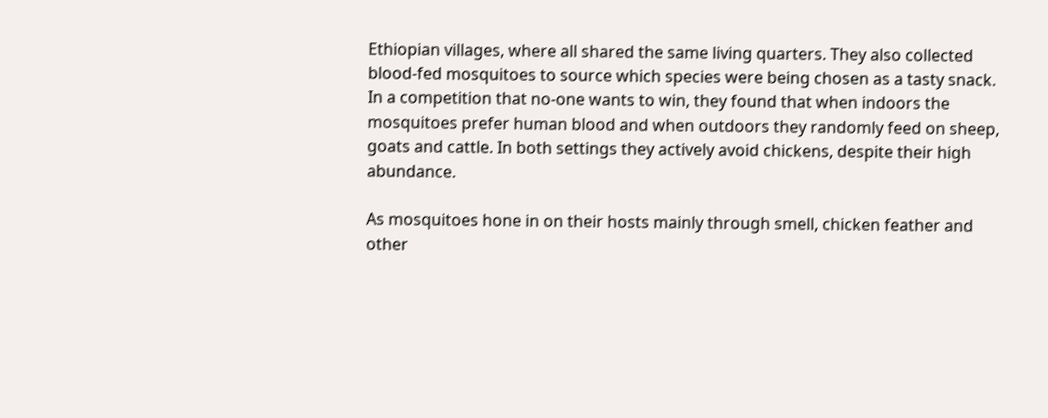Ethiopian villages, where all shared the same living quarters. They also collected blood-fed mosquitoes to source which species were being chosen as a tasty snack. In a competition that no-one wants to win, they found that when indoors the mosquitoes prefer human blood and when outdoors they randomly feed on sheep, goats and cattle. In both settings they actively avoid chickens, despite their high abundance.

As mosquitoes hone in on their hosts mainly through smell, chicken feather and other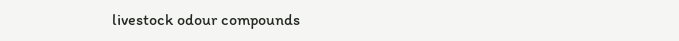livestock odour compounds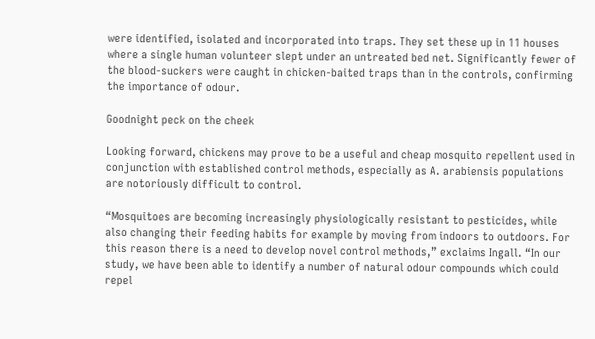were identified, isolated and incorporated into traps. They set these up in 11 houses where a single human volunteer slept under an untreated bed net. Significantly fewer of the blood-suckers were caught in chicken-baited traps than in the controls, confirming the importance of odour.

Goodnight peck on the cheek

Looking forward, chickens may prove to be a useful and cheap mosquito repellent used in conjunction with established control methods, especially as A. arabiensis populations are notoriously difficult to control.

“Mosquitoes are becoming increasingly physiologically resistant to pesticides, while also changing their feeding habits for example by moving from indoors to outdoors. For this reason there is a need to develop novel control methods,” exclaims Ingall. “In our study, we have been able to identify a number of natural odour compounds which could repel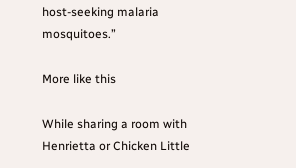host-seeking malaria mosquitoes.”

More like this

While sharing a room with Henrietta or Chicken Little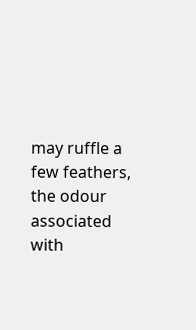may ruffle a few feathers, the odour associated with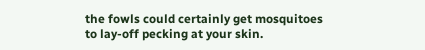the fowls could certainly get mosquitoes to lay-off pecking at your skin.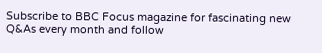Subscribe to BBC Focus magazine for fascinating new Q&As every month and follow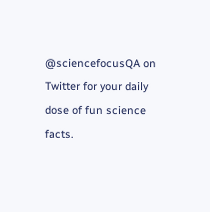@sciencefocusQA on Twitter for your daily dose of fun science facts.